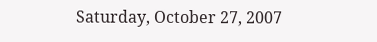Saturday, October 27, 2007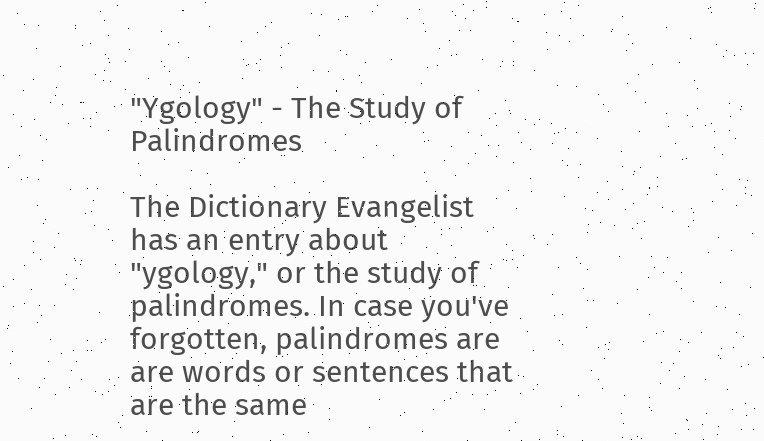"Ygology" - The Study of Palindromes

The Dictionary Evangelist has an entry about "ygology," or the study of palindromes. In case you've forgotten, palindromes are are words or sentences that are the same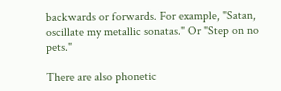backwards or forwards. For example, "Satan, oscillate my metallic sonatas." Or "Step on no pets."

There are also phonetic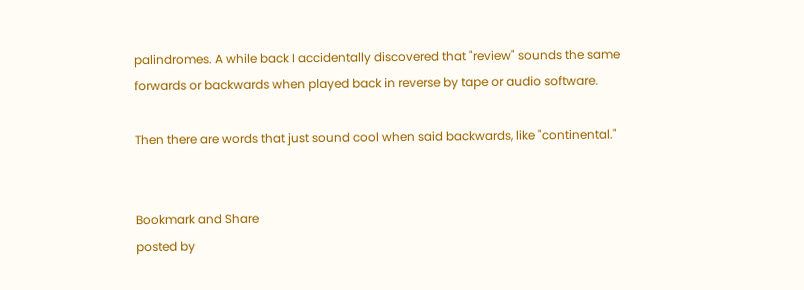palindromes. A while back I accidentally discovered that "review" sounds the same forwards or backwards when played back in reverse by tape or audio software.

Then there are words that just sound cool when said backwards, like "continental."


Bookmark and Share
posted by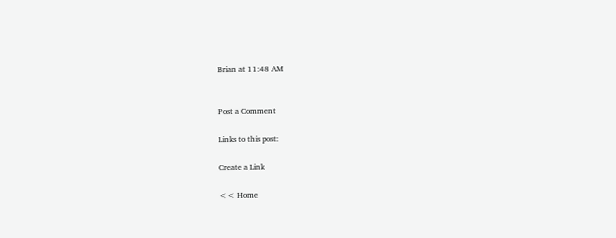Brian at 11:48 AM


Post a Comment

Links to this post:

Create a Link

<< Home